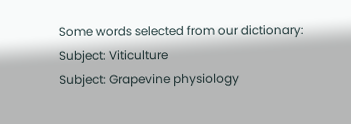Some words selected from our dictionary:
Subject: Viticulture
Subject: Grapevine physiology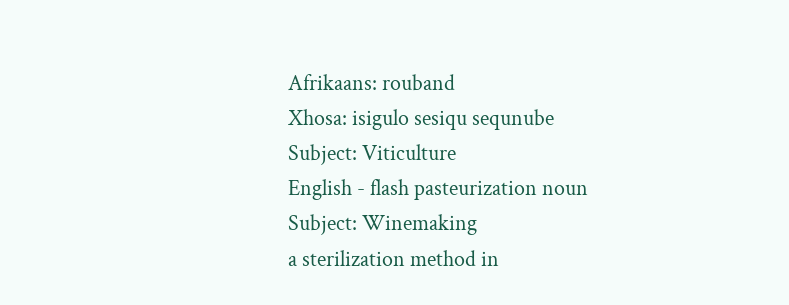Afrikaans: rouband
Xhosa: isigulo sesiqu sequnube
Subject: Viticulture
English - flash pasteurization noun
Subject: Winemaking
a sterilization method in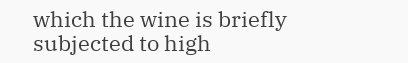which the wine is briefly subjected to high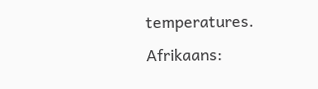temperatures.
Afrikaans: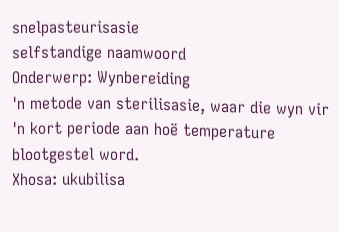snelpasteurisasie
selfstandige naamwoord
Onderwerp: Wynbereiding
'n metode van sterilisasie, waar die wyn vir 'n kort periode aan hoë temperature blootgestel word.
Xhosa: ukubilisa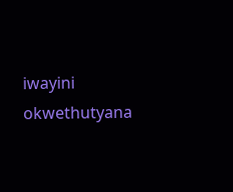iwayini okwethutyana